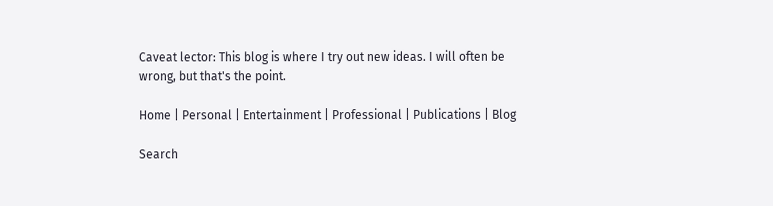Caveat lector: This blog is where I try out new ideas. I will often be wrong, but that's the point.

Home | Personal | Entertainment | Professional | Publications | Blog

Search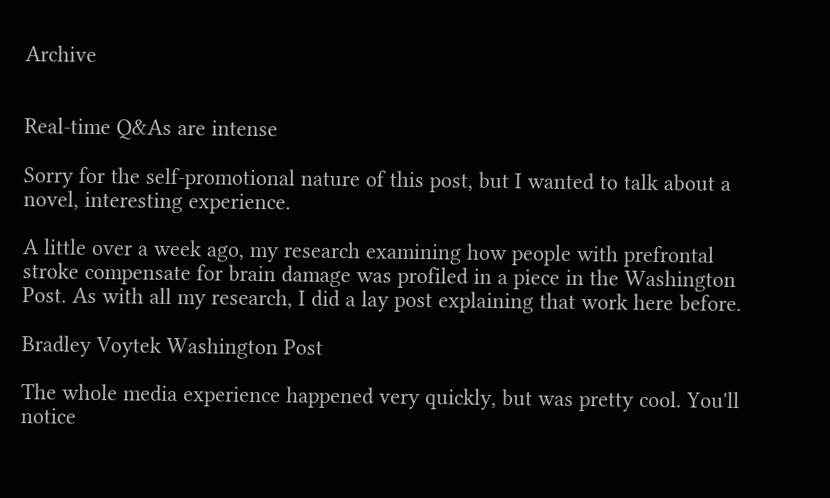Archive


Real-time Q&As are intense

Sorry for the self-promotional nature of this post, but I wanted to talk about a novel, interesting experience.

A little over a week ago, my research examining how people with prefrontal stroke compensate for brain damage was profiled in a piece in the Washington Post. As with all my research, I did a lay post explaining that work here before.

Bradley Voytek Washington Post

The whole media experience happened very quickly, but was pretty cool. You'll notice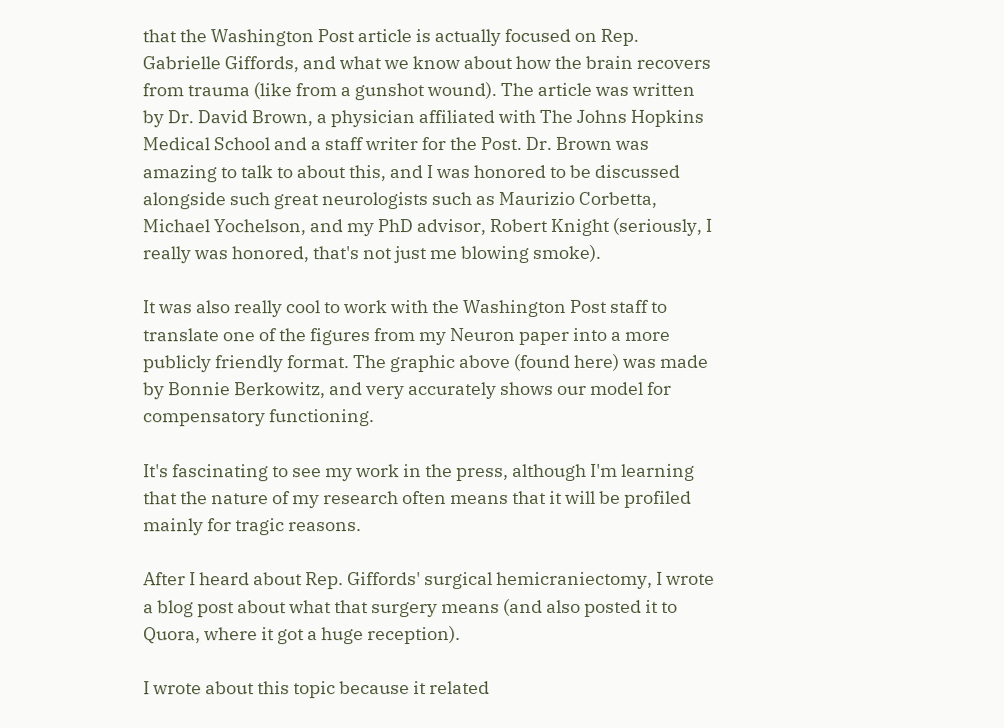that the Washington Post article is actually focused on Rep. Gabrielle Giffords, and what we know about how the brain recovers from trauma (like from a gunshot wound). The article was written by Dr. David Brown, a physician affiliated with The Johns Hopkins Medical School and a staff writer for the Post. Dr. Brown was amazing to talk to about this, and I was honored to be discussed alongside such great neurologists such as Maurizio Corbetta, Michael Yochelson, and my PhD advisor, Robert Knight (seriously, I really was honored, that's not just me blowing smoke).

It was also really cool to work with the Washington Post staff to translate one of the figures from my Neuron paper into a more publicly friendly format. The graphic above (found here) was made by Bonnie Berkowitz, and very accurately shows our model for compensatory functioning.

It's fascinating to see my work in the press, although I'm learning that the nature of my research often means that it will be profiled mainly for tragic reasons.

After I heard about Rep. Giffords' surgical hemicraniectomy, I wrote a blog post about what that surgery means (and also posted it to Quora, where it got a huge reception).

I wrote about this topic because it related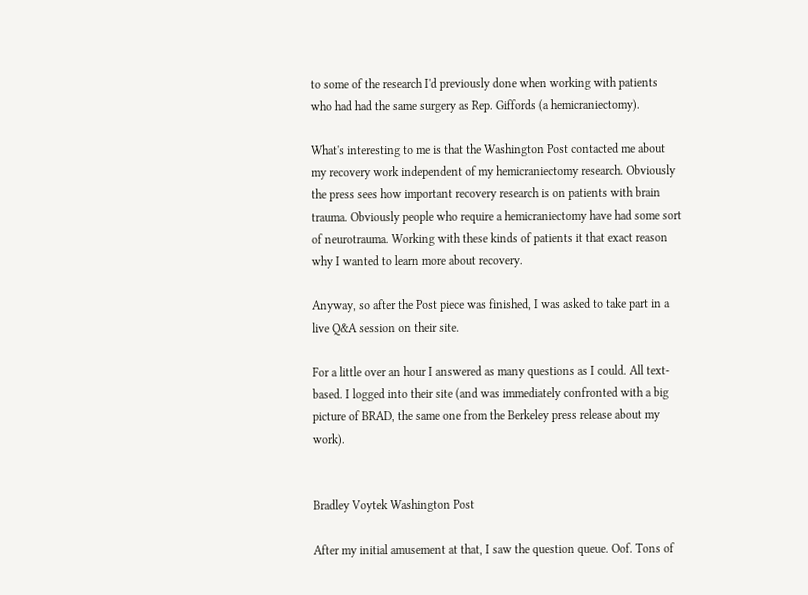to some of the research I'd previously done when working with patients who had had the same surgery as Rep. Giffords (a hemicraniectomy).

What's interesting to me is that the Washington Post contacted me about my recovery work independent of my hemicraniectomy research. Obviously the press sees how important recovery research is on patients with brain trauma. Obviously people who require a hemicraniectomy have had some sort of neurotrauma. Working with these kinds of patients it that exact reason why I wanted to learn more about recovery.

Anyway, so after the Post piece was finished, I was asked to take part in a live Q&A session on their site.

For a little over an hour I answered as many questions as I could. All text-based. I logged into their site (and was immediately confronted with a big picture of BRAD, the same one from the Berkeley press release about my work).


Bradley Voytek Washington Post

After my initial amusement at that, I saw the question queue. Oof. Tons of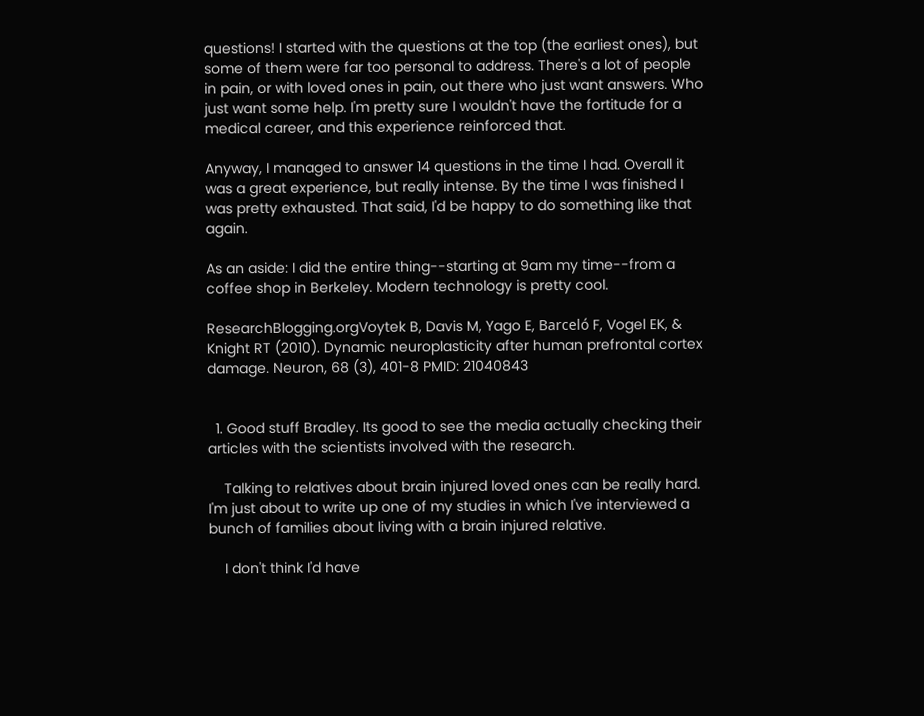questions! I started with the questions at the top (the earliest ones), but some of them were far too personal to address. There's a lot of people in pain, or with loved ones in pain, out there who just want answers. Who just want some help. I'm pretty sure I wouldn't have the fortitude for a medical career, and this experience reinforced that.

Anyway, I managed to answer 14 questions in the time I had. Overall it was a great experience, but really intense. By the time I was finished I was pretty exhausted. That said, I'd be happy to do something like that again.

As an aside: I did the entire thing--starting at 9am my time--from a coffee shop in Berkeley. Modern technology is pretty cool.

ResearchBlogging.orgVoytek B, Davis M, Yago E, Barceló F, Vogel EK, & Knight RT (2010). Dynamic neuroplasticity after human prefrontal cortex damage. Neuron, 68 (3), 401-8 PMID: 21040843


  1. Good stuff Bradley. Its good to see the media actually checking their articles with the scientists involved with the research.

    Talking to relatives about brain injured loved ones can be really hard. I'm just about to write up one of my studies in which I've interviewed a bunch of families about living with a brain injured relative.

    I don't think I'd have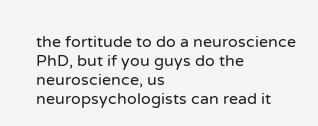the fortitude to do a neuroscience PhD, but if you guys do the neuroscience, us neuropsychologists can read it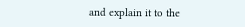and explain it to the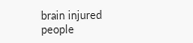brain injured people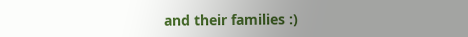and their families :)